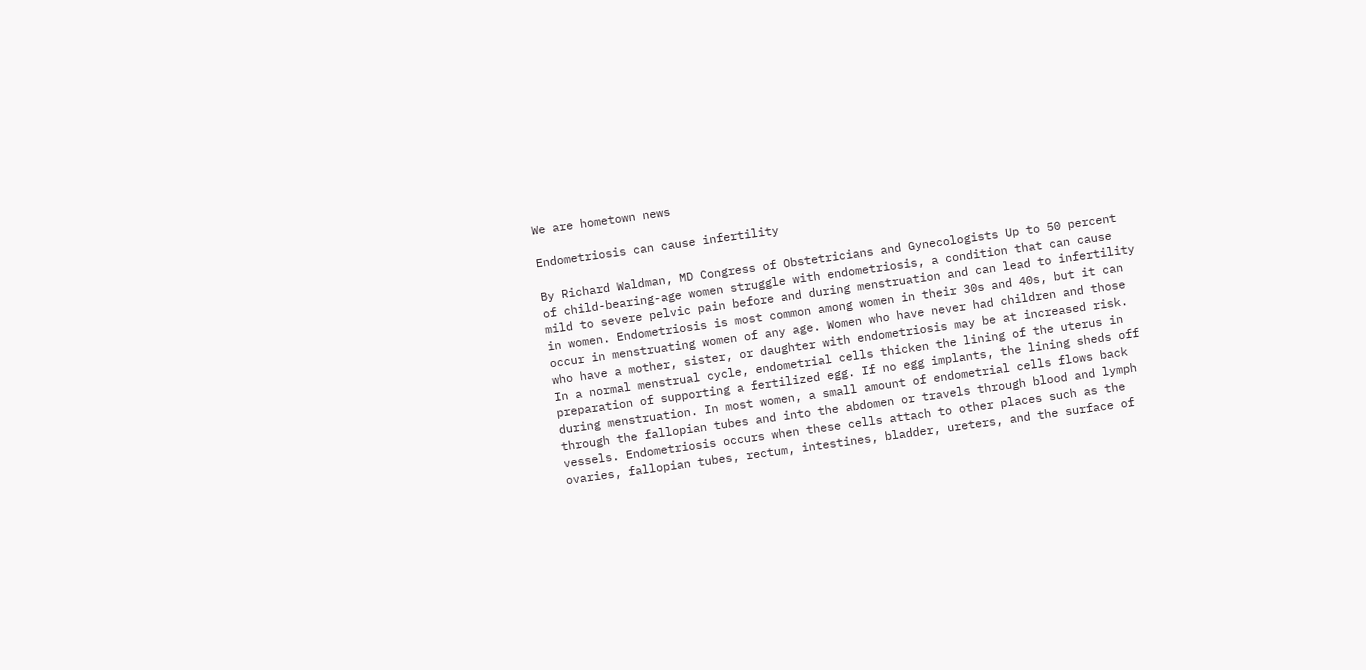We are hometown news

Endometriosis can cause infertility

By Richard Waldman, MD Congress of Obstetricians and Gynecologists Up to 50 percent of child-bearing-age women struggle with endometriosis, a condition that can cause mild to severe pelvic pain before and during menstruation and can lead to infertility in women. Endometriosis is most common among women in their 30s and 40s, but it can occur in menstruating women of any age. Women who have never had children and those who have a mother, sister, or daughter with endometriosis may be at increased risk. In a normal menstrual cycle, endometrial cells thicken the lining of the uterus in preparation of supporting a fertilized egg. If no egg implants, the lining sheds off during menstruation. In most women, a small amount of endometrial cells flows back through the fallopian tubes and into the abdomen or travels through blood and lymph vessels. Endometriosis occurs when these cells attach to other places such as the ovaries, fallopian tubes, rectum, intestines, bladder, ureters, and the surface of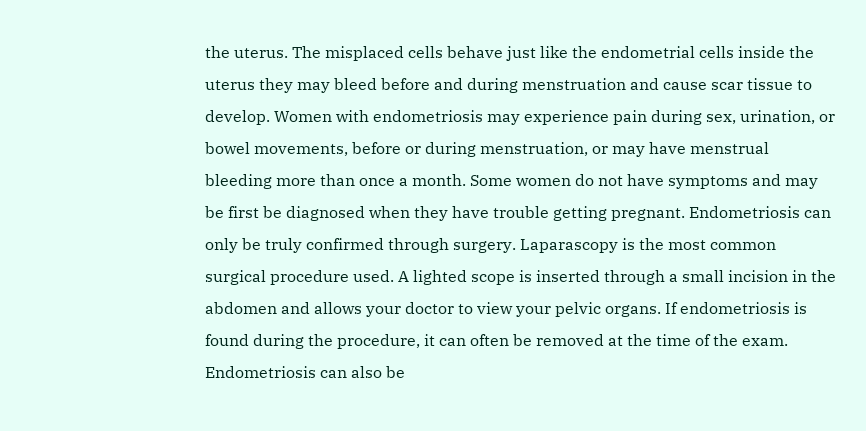the uterus. The misplaced cells behave just like the endometrial cells inside the uterus they may bleed before and during menstruation and cause scar tissue to develop. Women with endometriosis may experience pain during sex, urination, or bowel movements, before or during menstruation, or may have menstrual bleeding more than once a month. Some women do not have symptoms and may be first be diagnosed when they have trouble getting pregnant. Endometriosis can only be truly confirmed through surgery. Laparascopy is the most common surgical procedure used. A lighted scope is inserted through a small incision in the abdomen and allows your doctor to view your pelvic organs. If endometriosis is found during the procedure, it can often be removed at the time of the exam. Endometriosis can also be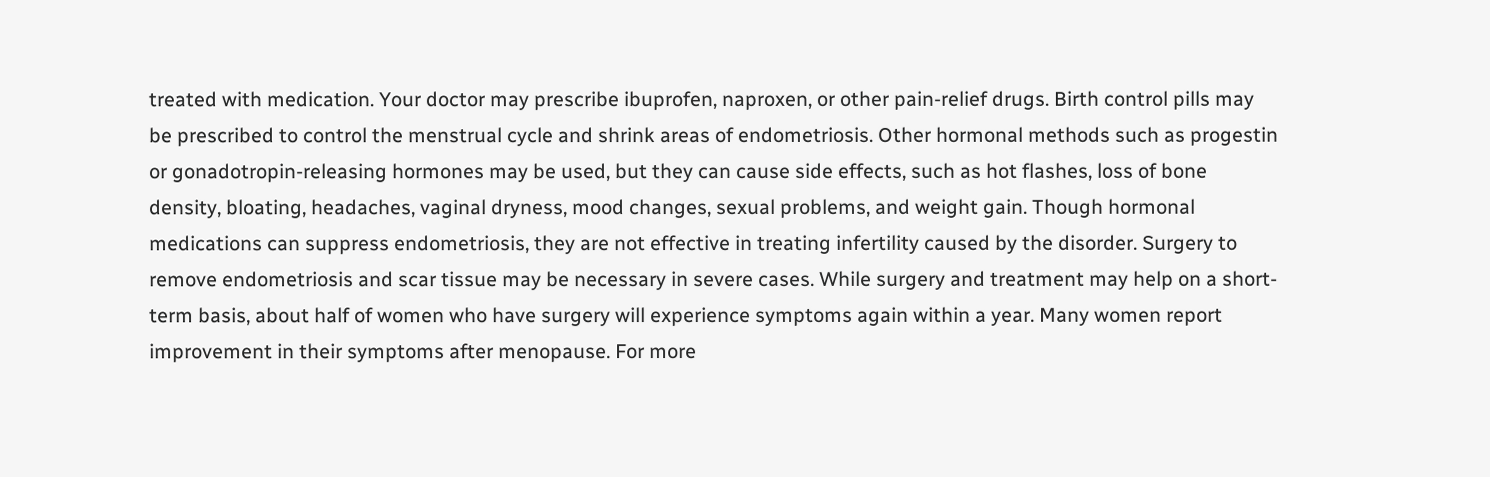treated with medication. Your doctor may prescribe ibuprofen, naproxen, or other pain-relief drugs. Birth control pills may be prescribed to control the menstrual cycle and shrink areas of endometriosis. Other hormonal methods such as progestin or gonadotropin-releasing hormones may be used, but they can cause side effects, such as hot flashes, loss of bone density, bloating, headaches, vaginal dryness, mood changes, sexual problems, and weight gain. Though hormonal medications can suppress endometriosis, they are not effective in treating infertility caused by the disorder. Surgery to remove endometriosis and scar tissue may be necessary in severe cases. While surgery and treatment may help on a short-term basis, about half of women who have surgery will experience symptoms again within a year. Many women report improvement in their symptoms after menopause. For more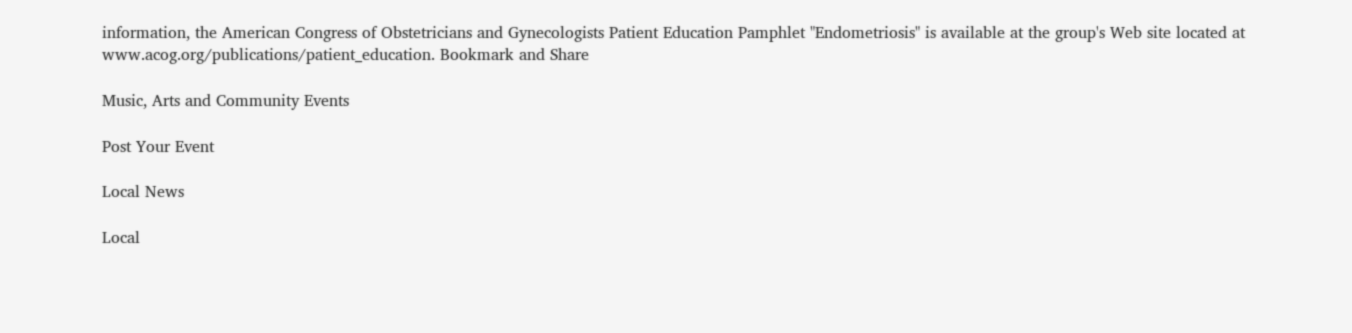information, the American Congress of Obstetricians and Gynecologists Patient Education Pamphlet "Endometriosis" is available at the group's Web site located at www.acog.org/publications/patient_education. Bookmark and Share

Music, Arts and Community Events

Post Your Event

Local News

Local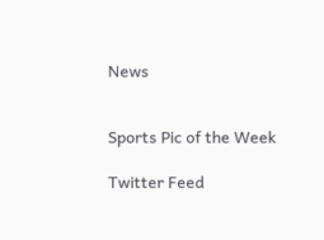News


Sports Pic of the Week

Twitter Feed